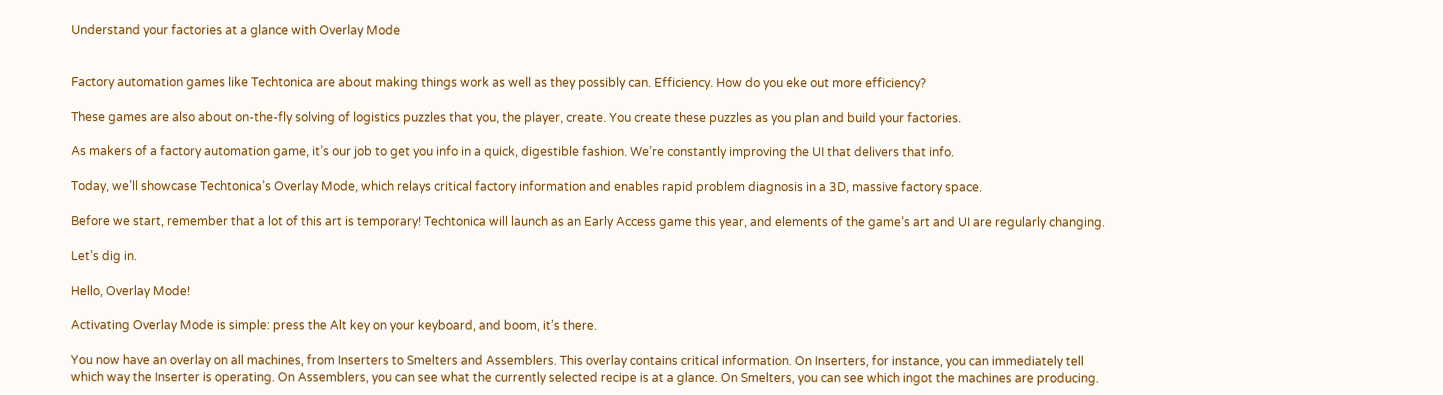Understand your factories at a glance with Overlay Mode


Factory automation games like Techtonica are about making things work as well as they possibly can. Efficiency. How do you eke out more efficiency?

These games are also about on-the-fly solving of logistics puzzles that you, the player, create. You create these puzzles as you plan and build your factories.

As makers of a factory automation game, it’s our job to get you info in a quick, digestible fashion. We’re constantly improving the UI that delivers that info.

Today, we’ll showcase Techtonica’s Overlay Mode, which relays critical factory information and enables rapid problem diagnosis in a 3D, massive factory space.

Before we start, remember that a lot of this art is temporary! Techtonica will launch as an Early Access game this year, and elements of the game’s art and UI are regularly changing.

Let’s dig in.

Hello, Overlay Mode!

Activating Overlay Mode is simple: press the Alt key on your keyboard, and boom, it’s there.

You now have an overlay on all machines, from Inserters to Smelters and Assemblers. This overlay contains critical information. On Inserters, for instance, you can immediately tell which way the Inserter is operating. On Assemblers, you can see what the currently selected recipe is at a glance. On Smelters, you can see which ingot the machines are producing.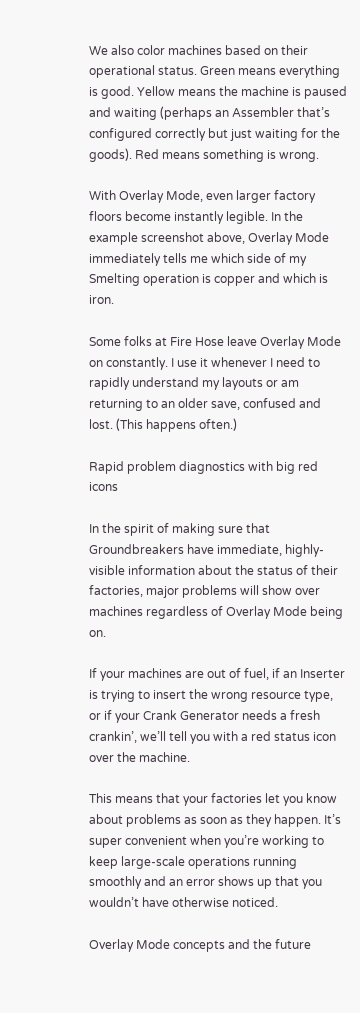We also color machines based on their operational status. Green means everything is good. Yellow means the machine is paused and waiting (perhaps an Assembler that’s configured correctly but just waiting for the goods). Red means something is wrong.

With Overlay Mode, even larger factory floors become instantly legible. In the example screenshot above, Overlay Mode immediately tells me which side of my Smelting operation is copper and which is iron.

Some folks at Fire Hose leave Overlay Mode on constantly. I use it whenever I need to rapidly understand my layouts or am returning to an older save, confused and lost. (This happens often.)

Rapid problem diagnostics with big red icons

In the spirit of making sure that Groundbreakers have immediate, highly-visible information about the status of their factories, major problems will show over machines regardless of Overlay Mode being on.

If your machines are out of fuel, if an Inserter is trying to insert the wrong resource type, or if your Crank Generator needs a fresh crankin’, we’ll tell you with a red status icon over the machine.

This means that your factories let you know about problems as soon as they happen. It’s super convenient when you’re working to keep large-scale operations running smoothly and an error shows up that you wouldn’t have otherwise noticed.

Overlay Mode concepts and the future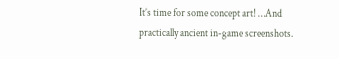It’s time for some concept art! …And practically ancient in-game screenshots.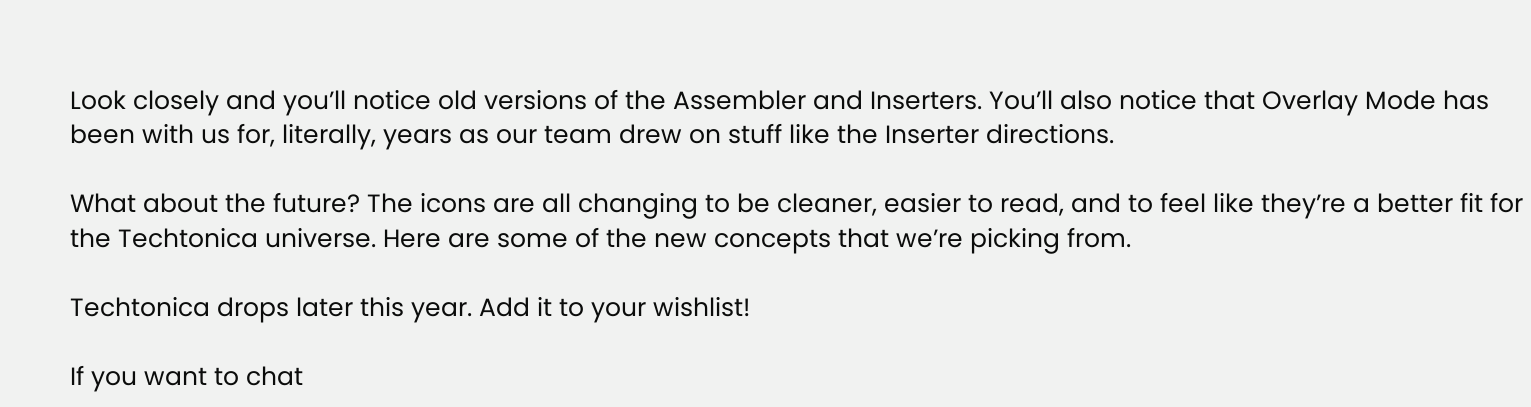Look closely and you’ll notice old versions of the Assembler and Inserters. You’ll also notice that Overlay Mode has been with us for, literally, years as our team drew on stuff like the Inserter directions.

What about the future? The icons are all changing to be cleaner, easier to read, and to feel like they’re a better fit for the Techtonica universe. Here are some of the new concepts that we’re picking from.

Techtonica drops later this year. Add it to your wishlist!

If you want to chat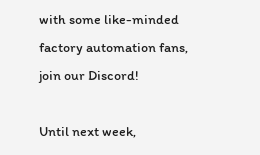with some like-minded factory automation fans, join our Discord!

Until next week,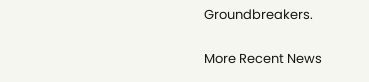Groundbreakers.

More Recent News